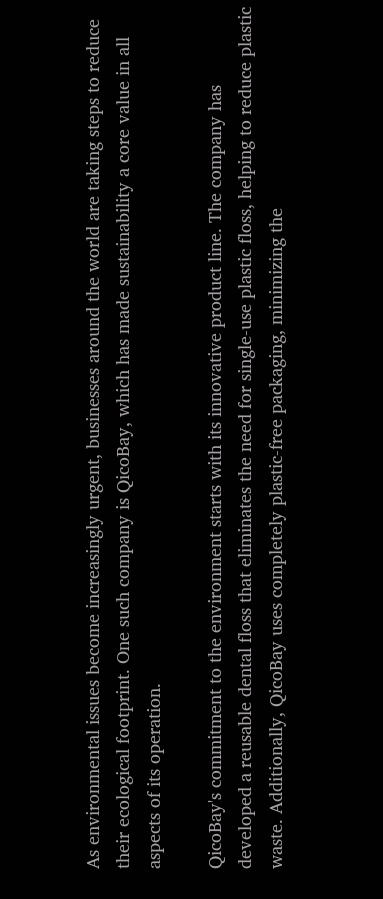As environmental issues become increasingly urgent, businesses around the world are taking steps to reduce their ecological footprint. One such company is QicoBay, which has made sustainability a core value in all aspects of its operation.

QicoBay's commitment to the environment starts with its innovative product line. The company has developed a reusable dental floss that eliminates the need for single-use plastic floss, helping to reduce plastic waste. Additionally, QicoBay uses completely plastic-free packaging, minimizing the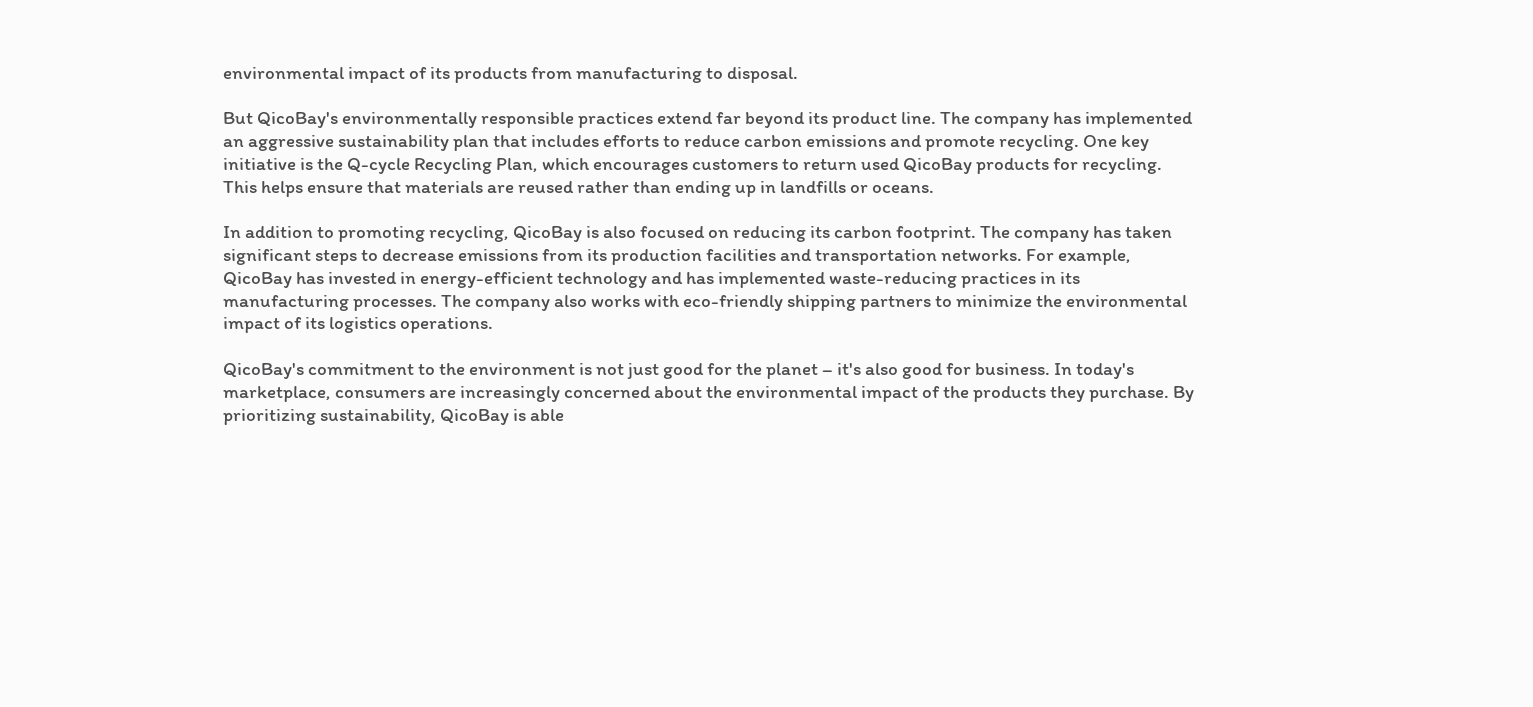environmental impact of its products from manufacturing to disposal.

But QicoBay's environmentally responsible practices extend far beyond its product line. The company has implemented an aggressive sustainability plan that includes efforts to reduce carbon emissions and promote recycling. One key initiative is the Q-cycle Recycling Plan, which encourages customers to return used QicoBay products for recycling. This helps ensure that materials are reused rather than ending up in landfills or oceans.

In addition to promoting recycling, QicoBay is also focused on reducing its carbon footprint. The company has taken significant steps to decrease emissions from its production facilities and transportation networks. For example, QicoBay has invested in energy-efficient technology and has implemented waste-reducing practices in its manufacturing processes. The company also works with eco-friendly shipping partners to minimize the environmental impact of its logistics operations.

QicoBay's commitment to the environment is not just good for the planet – it's also good for business. In today's marketplace, consumers are increasingly concerned about the environmental impact of the products they purchase. By prioritizing sustainability, QicoBay is able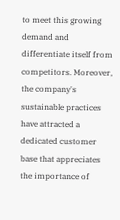to meet this growing demand and differentiate itself from competitors. Moreover, the company's sustainable practices have attracted a dedicated customer base that appreciates the importance of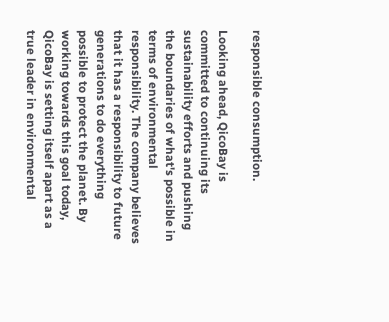responsible consumption.

Looking ahead, QicoBay is committed to continuing its sustainability efforts and pushing the boundaries of what's possible in terms of environmental responsibility. The company believes that it has a responsibility to future generations to do everything possible to protect the planet. By working towards this goal today, QicoBay is setting itself apart as a true leader in environmental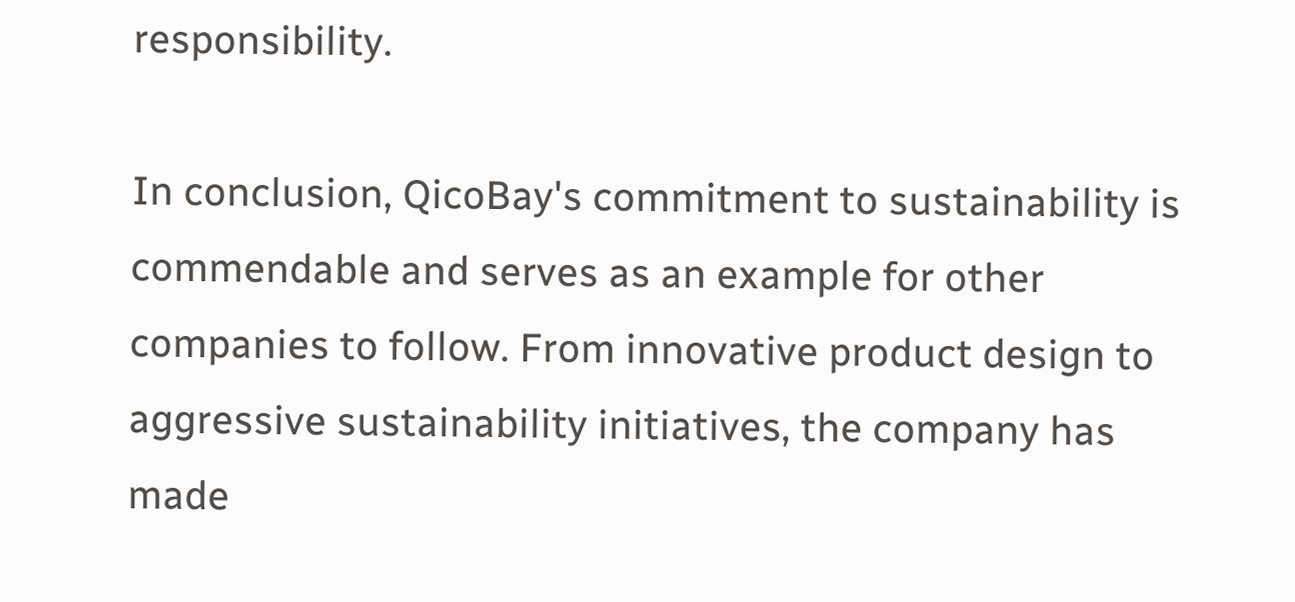responsibility.

In conclusion, QicoBay's commitment to sustainability is commendable and serves as an example for other companies to follow. From innovative product design to aggressive sustainability initiatives, the company has made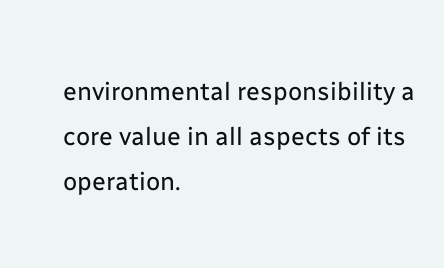environmental responsibility a core value in all aspects of its operation.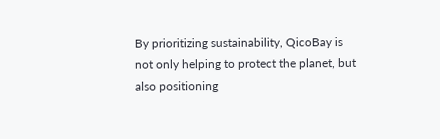By prioritizing sustainability, QicoBay is not only helping to protect the planet, but also positioning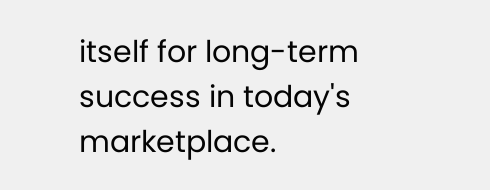itself for long-term success in today's marketplace.